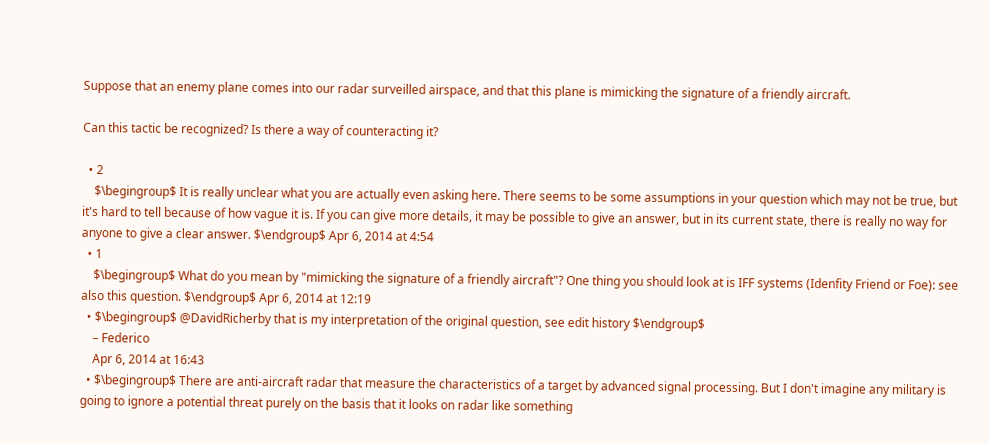Suppose that an enemy plane comes into our radar surveilled airspace, and that this plane is mimicking the signature of a friendly aircraft.

Can this tactic be recognized? Is there a way of counteracting it?

  • 2
    $\begingroup$ It is really unclear what you are actually even asking here. There seems to be some assumptions in your question which may not be true, but it's hard to tell because of how vague it is. If you can give more details, it may be possible to give an answer, but in its current state, there is really no way for anyone to give a clear answer. $\endgroup$ Apr 6, 2014 at 4:54
  • 1
    $\begingroup$ What do you mean by "mimicking the signature of a friendly aircraft"? One thing you should look at is IFF systems (Idenfity Friend or Foe): see also this question. $\endgroup$ Apr 6, 2014 at 12:19
  • $\begingroup$ @DavidRicherby that is my interpretation of the original question, see edit history $\endgroup$
    – Federico
    Apr 6, 2014 at 16:43
  • $\begingroup$ There are anti-aircraft radar that measure the characteristics of a target by advanced signal processing. But I don't imagine any military is going to ignore a potential threat purely on the basis that it looks on radar like something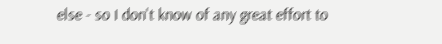else - so I don't know of any great effort to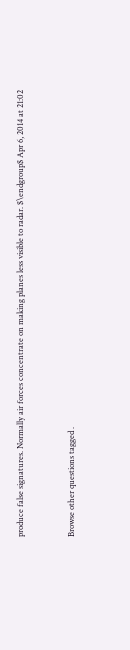produce false signatures. Normally air forces concentrate on making planes less visible to radar. $\endgroup$ Apr 6, 2014 at 21:02


Browse other questions tagged .